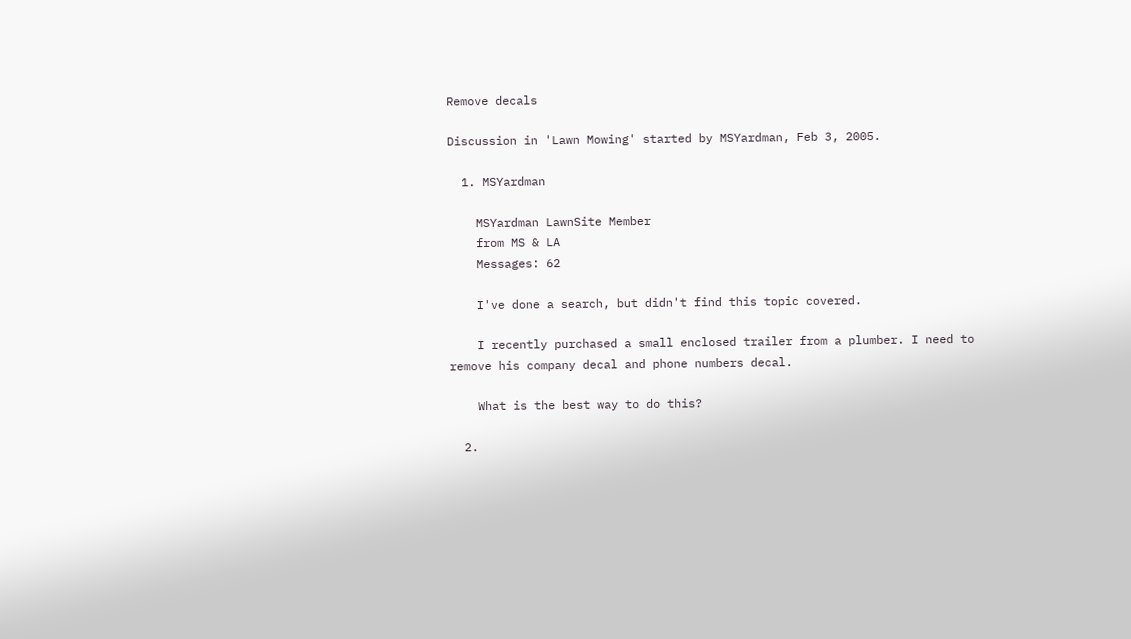Remove decals

Discussion in 'Lawn Mowing' started by MSYardman, Feb 3, 2005.

  1. MSYardman

    MSYardman LawnSite Member
    from MS & LA
    Messages: 62

    I've done a search, but didn't find this topic covered.

    I recently purchased a small enclosed trailer from a plumber. I need to remove his company decal and phone numbers decal.

    What is the best way to do this?

  2.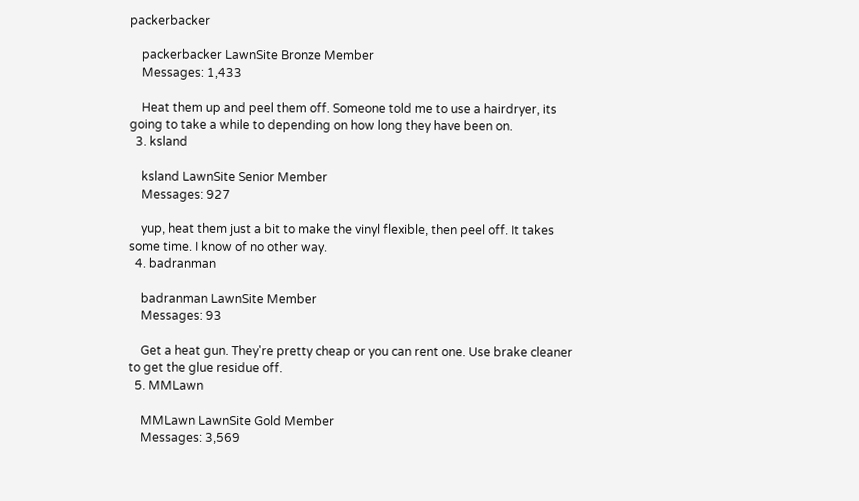packerbacker

    packerbacker LawnSite Bronze Member
    Messages: 1,433

    Heat them up and peel them off. Someone told me to use a hairdryer, its going to take a while to depending on how long they have been on.
  3. ksland

    ksland LawnSite Senior Member
    Messages: 927

    yup, heat them just a bit to make the vinyl flexible, then peel off. It takes some time. I know of no other way.
  4. badranman

    badranman LawnSite Member
    Messages: 93

    Get a heat gun. They're pretty cheap or you can rent one. Use brake cleaner to get the glue residue off.
  5. MMLawn

    MMLawn LawnSite Gold Member
    Messages: 3,569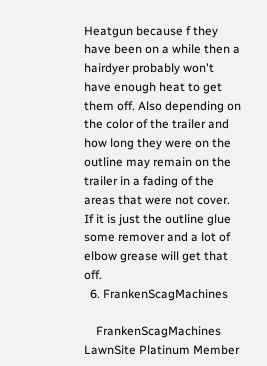Heatgun because f they have been on a while then a hairdyer probably won't have enough heat to get them off. Also depending on the color of the trailer and how long they were on the outline may remain on the trailer in a fading of the areas that were not cover. If it is just the outline glue some remover and a lot of elbow grease will get that off.
  6. FrankenScagMachines

    FrankenScagMachines LawnSite Platinum Member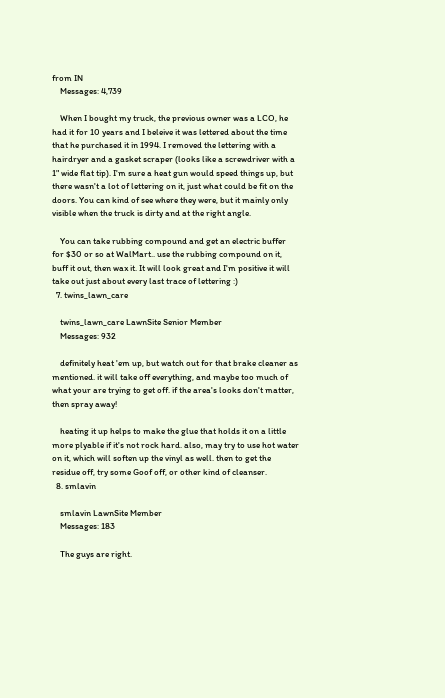from IN
    Messages: 4,739

    When I bought my truck, the previous owner was a LCO, he had it for 10 years and I beleive it was lettered about the time that he purchased it in 1994. I removed the lettering with a hairdryer and a gasket scraper (looks like a screwdriver with a 1" wide flat tip). I'm sure a heat gun would speed things up, but there wasn't a lot of lettering on it, just what could be fit on the doors. You can kind of see where they were, but it mainly only visible when the truck is dirty and at the right angle.

    You can take rubbing compound and get an electric buffer for $30 or so at WalMart.. use the rubbing compound on it, buff it out, then wax it. It will look great and I'm positive it will take out just about every last trace of lettering :)
  7. twins_lawn_care

    twins_lawn_care LawnSite Senior Member
    Messages: 932

    definitely heat 'em up, but watch out for that brake cleaner as mentioned. it will take off everything, and maybe too much of what your are trying to get off. if the area's looks don't matter, then spray away!

    heating it up helps to make the glue that holds it on a little more plyable if it's not rock hard. also, may try to use hot water on it, which will soften up the vinyl as well. then to get the residue off, try some Goof off, or other kind of cleanser.
  8. smlavin

    smlavin LawnSite Member
    Messages: 183

    The guys are right.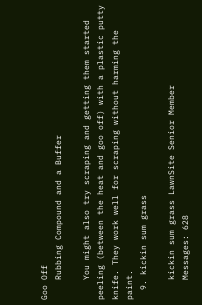Goo Off
    Rubbing Compound and a Buffer

    You might also try scraping and getting them started peeling (between the heat and goo off) with a plastic putty knife. They work well for scraping without harming the paint.
  9. kickin sum grass

    kickin sum grass LawnSite Senior Member
    Messages: 628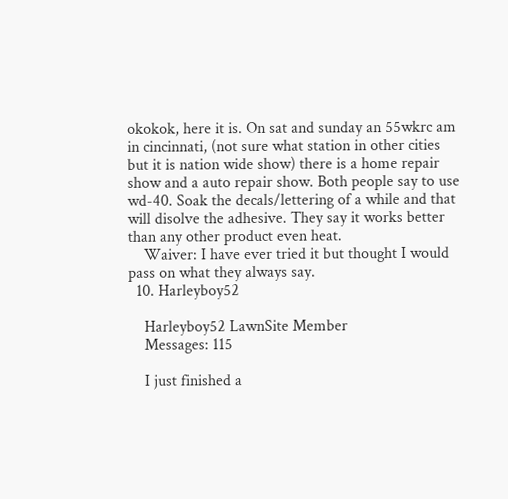okokok, here it is. On sat and sunday an 55wkrc am in cincinnati, (not sure what station in other cities but it is nation wide show) there is a home repair show and a auto repair show. Both people say to use wd-40. Soak the decals/lettering of a while and that will disolve the adhesive. They say it works better than any other product even heat.
    Waiver: I have ever tried it but thought I would pass on what they always say.
  10. Harleyboy52

    Harleyboy52 LawnSite Member
    Messages: 115

    I just finished a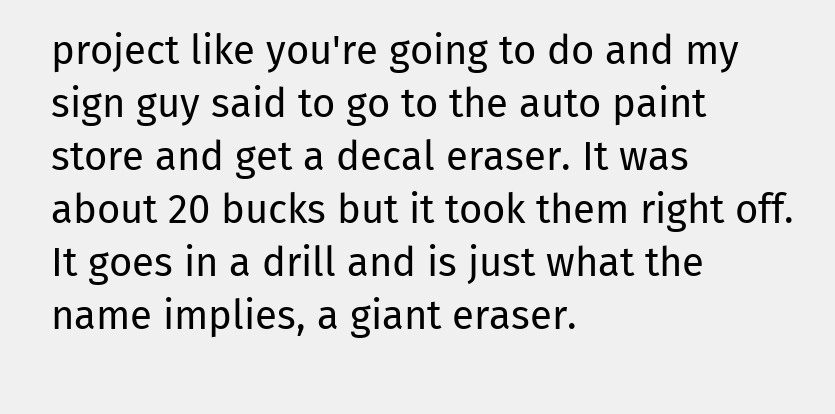project like you're going to do and my sign guy said to go to the auto paint store and get a decal eraser. It was about 20 bucks but it took them right off. It goes in a drill and is just what the name implies, a giant eraser.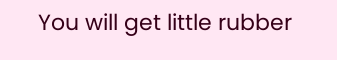You will get little rubber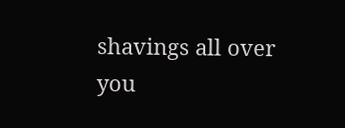shavings all over you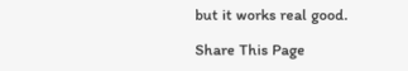but it works real good.

Share This Page